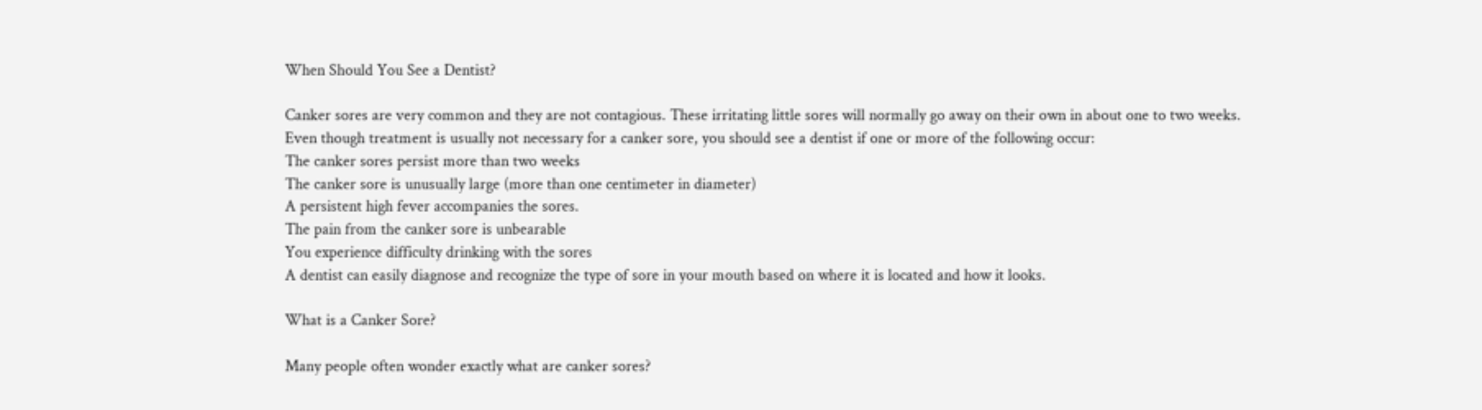When Should You See a Dentist?

Canker sores are very common and they are not contagious. These irritating little sores will normally go away on their own in about one to two weeks.
Even though treatment is usually not necessary for a canker sore, you should see a dentist if one or more of the following occur:
The canker sores persist more than two weeks
The canker sore is unusually large (more than one centimeter in diameter)
A persistent high fever accompanies the sores.
The pain from the canker sore is unbearable
You experience difficulty drinking with the sores
A dentist can easily diagnose and recognize the type of sore in your mouth based on where it is located and how it looks.

What is a Canker Sore?

Many people often wonder exactly what are canker sores?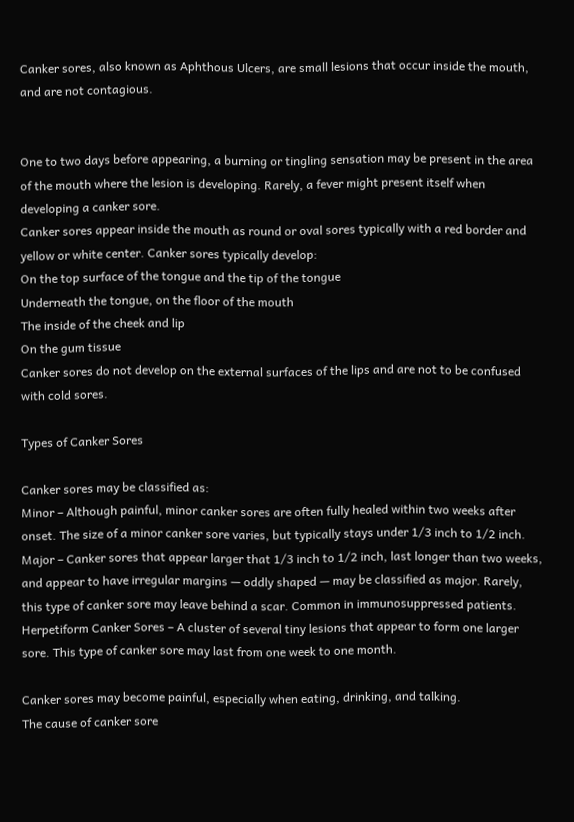Canker sores, also known as Aphthous Ulcers, are small lesions that occur inside the mouth, and are not contagious.


One to two days before appearing, a burning or tingling sensation may be present in the area of the mouth where the lesion is developing. Rarely, a fever might present itself when developing a canker sore.
Canker sores appear inside the mouth as round or oval sores typically with a red border and yellow or white center. Canker sores typically develop:
On the top surface of the tongue and the tip of the tongue
Underneath the tongue, on the floor of the mouth
The inside of the cheek and lip
On the gum tissue
Canker sores do not develop on the external surfaces of the lips and are not to be confused with cold sores.

Types of Canker Sores

Canker sores may be classified as:
Minor – Although painful, minor canker sores are often fully healed within two weeks after onset. The size of a minor canker sore varies, but typically stays under 1/3 inch to 1/2 inch.
Major – Canker sores that appear larger that 1/3 inch to 1/2 inch, last longer than two weeks, and appear to have irregular margins — oddly shaped — may be classified as major. Rarely, this type of canker sore may leave behind a scar. Common in immunosuppressed patients.
Herpetiform Canker Sores – A cluster of several tiny lesions that appear to form one larger sore. This type of canker sore may last from one week to one month.

Canker sores may become painful, especially when eating, drinking, and talking.
The cause of canker sore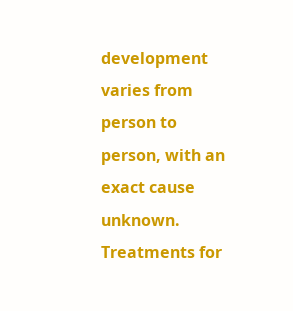development varies from person to person, with an exact cause unknown.
Treatments for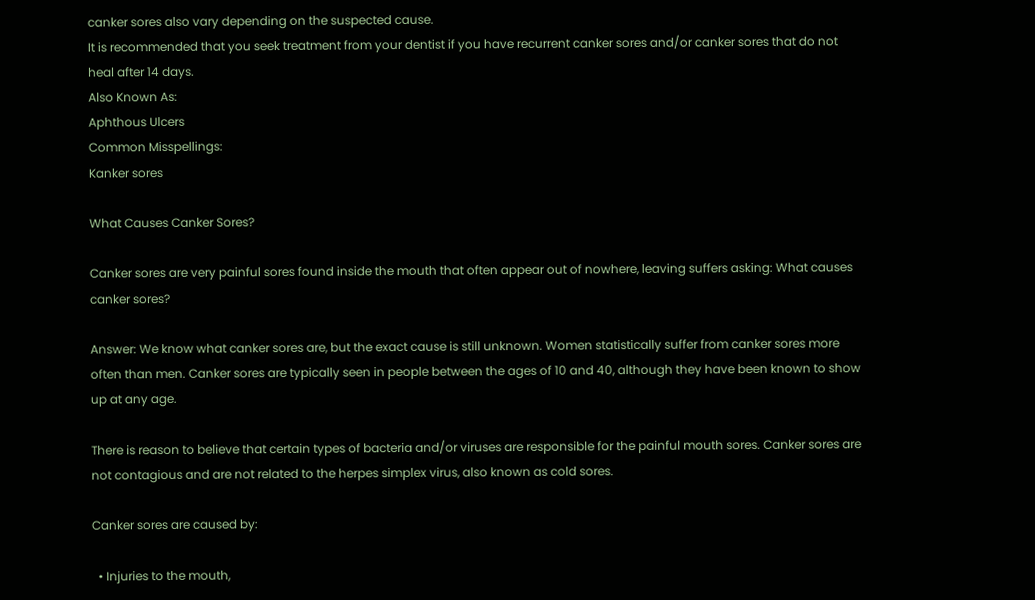canker sores also vary depending on the suspected cause.
It is recommended that you seek treatment from your dentist if you have recurrent canker sores and/or canker sores that do not heal after 14 days.
Also Known As:
Aphthous Ulcers
Common Misspellings:
Kanker sores

What Causes Canker Sores?

Canker sores are very painful sores found inside the mouth that often appear out of nowhere, leaving suffers asking: What causes canker sores?

Answer: We know what canker sores are, but the exact cause is still unknown. Women statistically suffer from canker sores more often than men. Canker sores are typically seen in people between the ages of 10 and 40, although they have been known to show up at any age.

There is reason to believe that certain types of bacteria and/or viruses are responsible for the painful mouth sores. Canker sores are not contagious and are not related to the herpes simplex virus, also known as cold sores.

Canker sores are caused by:

  • Injuries to the mouth,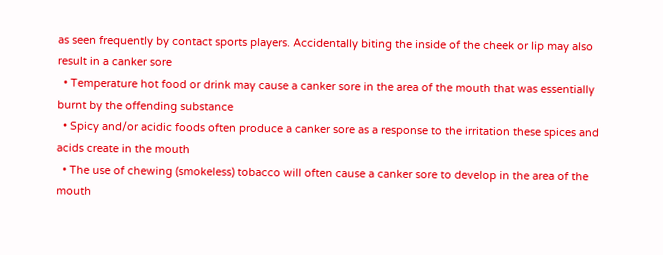as seen frequently by contact sports players. Accidentally biting the inside of the cheek or lip may also result in a canker sore
  • Temperature hot food or drink may cause a canker sore in the area of the mouth that was essentially burnt by the offending substance
  • Spicy and/or acidic foods often produce a canker sore as a response to the irritation these spices and acids create in the mouth
  • The use of chewing (smokeless) tobacco will often cause a canker sore to develop in the area of the mouth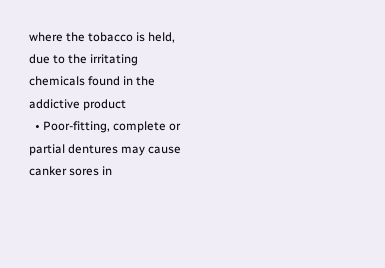where the tobacco is held, due to the irritating chemicals found in the addictive product
  • Poor-fitting, complete or partial dentures may cause canker sores in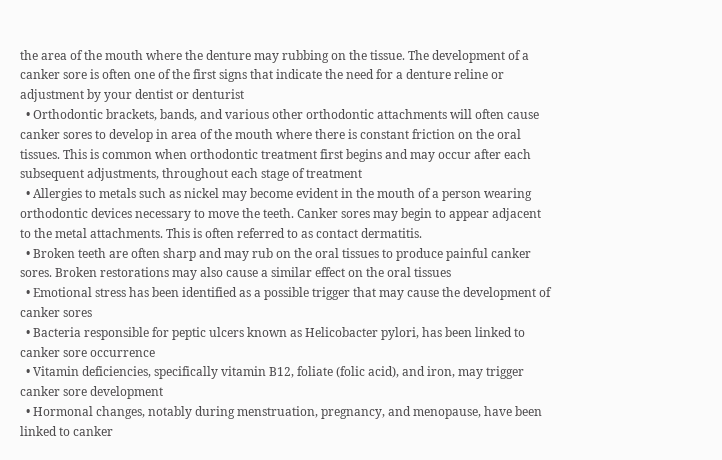the area of the mouth where the denture may rubbing on the tissue. The development of a canker sore is often one of the first signs that indicate the need for a denture reline or adjustment by your dentist or denturist
  • Orthodontic brackets, bands, and various other orthodontic attachments will often cause canker sores to develop in area of the mouth where there is constant friction on the oral tissues. This is common when orthodontic treatment first begins and may occur after each subsequent adjustments, throughout each stage of treatment
  • Allergies to metals such as nickel may become evident in the mouth of a person wearing orthodontic devices necessary to move the teeth. Canker sores may begin to appear adjacent to the metal attachments. This is often referred to as contact dermatitis.
  • Broken teeth are often sharp and may rub on the oral tissues to produce painful canker sores. Broken restorations may also cause a similar effect on the oral tissues
  • Emotional stress has been identified as a possible trigger that may cause the development of canker sores
  • Bacteria responsible for peptic ulcers known as Helicobacter pylori, has been linked to canker sore occurrence
  • Vitamin deficiencies, specifically vitamin B12, foliate (folic acid), and iron, may trigger canker sore development
  • Hormonal changes, notably during menstruation, pregnancy, and menopause, have been linked to canker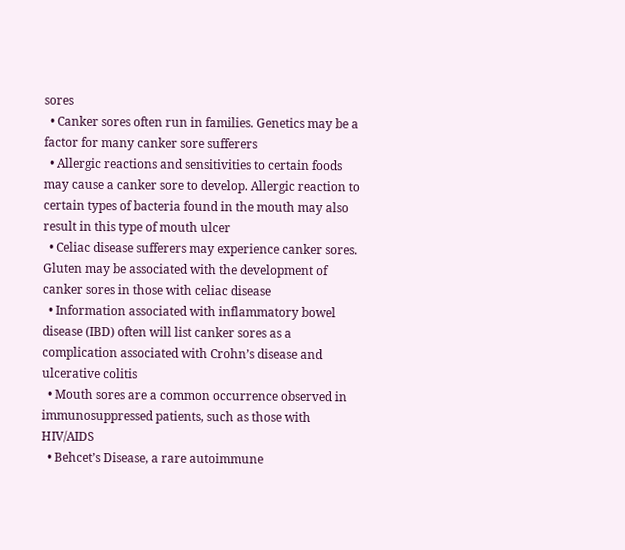sores
  • Canker sores often run in families. Genetics may be a factor for many canker sore sufferers
  • Allergic reactions and sensitivities to certain foods may cause a canker sore to develop. Allergic reaction to certain types of bacteria found in the mouth may also result in this type of mouth ulcer
  • Celiac disease sufferers may experience canker sores. Gluten may be associated with the development of canker sores in those with celiac disease
  • Information associated with inflammatory bowel disease (IBD) often will list canker sores as a complication associated with Crohn’s disease and ulcerative colitis
  • Mouth sores are a common occurrence observed in immunosuppressed patients, such as those with HIV/AIDS
  • Behcet’s Disease, a rare autoimmune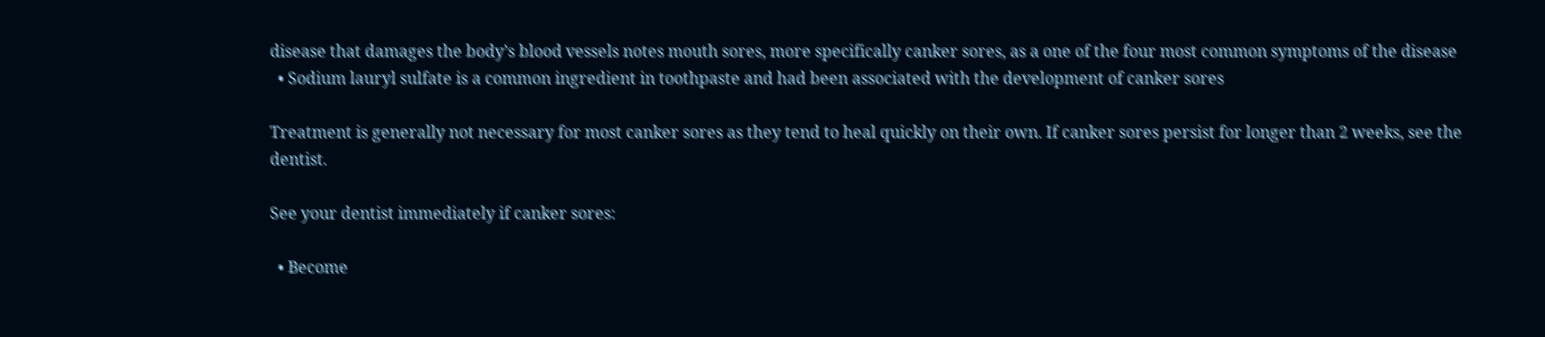disease that damages the body’s blood vessels notes mouth sores, more specifically canker sores, as a one of the four most common symptoms of the disease
  • Sodium lauryl sulfate is a common ingredient in toothpaste and had been associated with the development of canker sores

Treatment is generally not necessary for most canker sores as they tend to heal quickly on their own. If canker sores persist for longer than 2 weeks, see the dentist.

See your dentist immediately if canker sores:

  • Become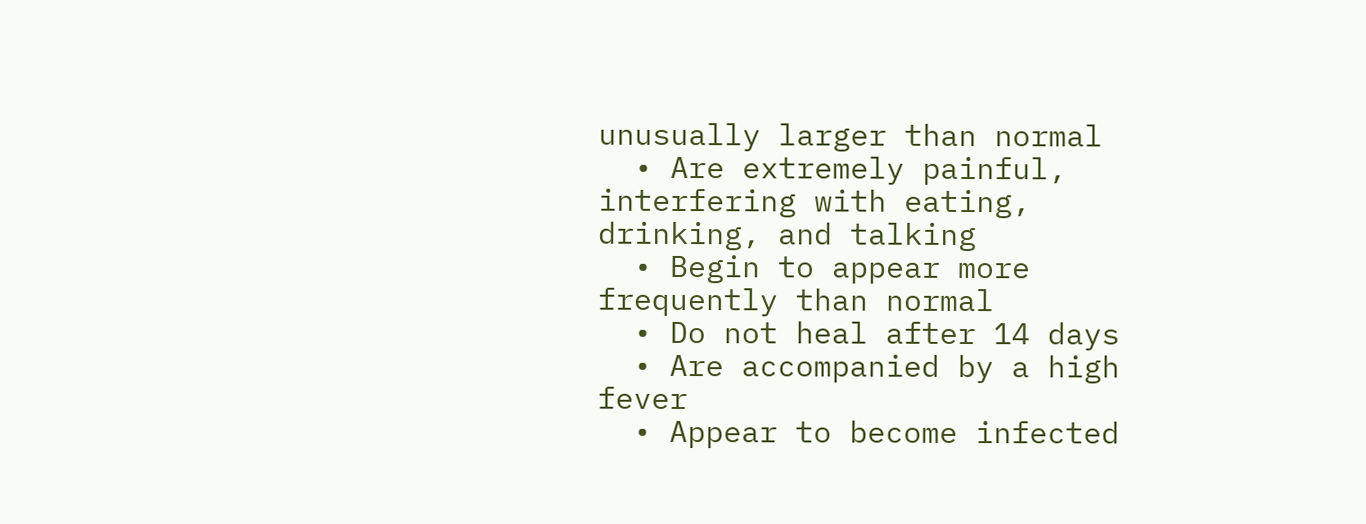unusually larger than normal
  • Are extremely painful, interfering with eating, drinking, and talking
  • Begin to appear more frequently than normal
  • Do not heal after 14 days
  • Are accompanied by a high fever
  • Appear to become infected